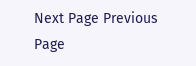Next Page Previous Page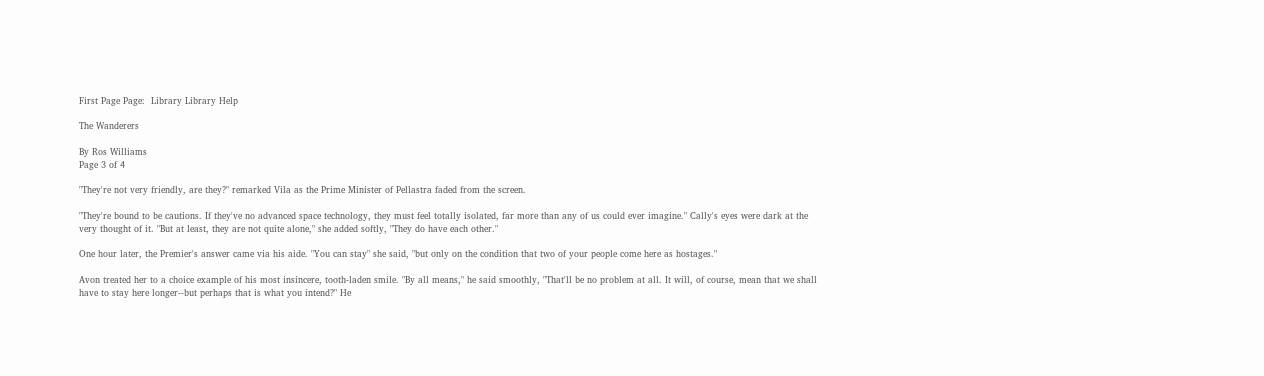First Page Page:  Library Library Help

The Wanderers

By Ros Williams
Page 3 of 4

"They're not very friendly, are they?" remarked Vila as the Prime Minister of Pellastra faded from the screen.

"They're bound to be cautions. If they've no advanced space technology, they must feel totally isolated, far more than any of us could ever imagine." Cally's eyes were dark at the very thought of it. "But at least, they are not quite alone," she added softly, "They do have each other."

One hour later, the Premier's answer came via his aide. "You can stay" she said, "but only on the condition that two of your people come here as hostages."

Avon treated her to a choice example of his most insincere, tooth-laden smile. "By all means," he said smoothly, "That'll be no problem at all. It will, of course, mean that we shall have to stay here longer--but perhaps that is what you intend?" He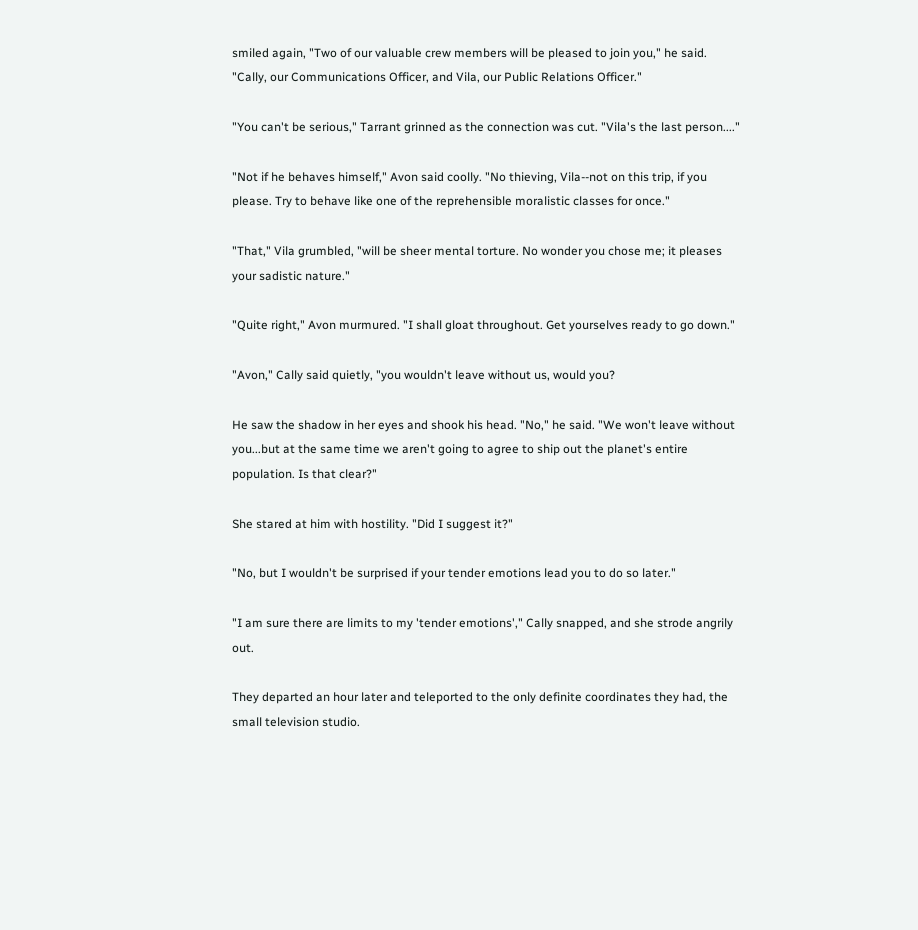smiled again, "Two of our valuable crew members will be pleased to join you," he said. "Cally, our Communications Officer, and Vila, our Public Relations Officer."

"You can't be serious," Tarrant grinned as the connection was cut. "Vila's the last person...."

"Not if he behaves himself," Avon said coolly. "No thieving, Vila--not on this trip, if you please. Try to behave like one of the reprehensible moralistic classes for once."

"That," Vila grumbled, "will be sheer mental torture. No wonder you chose me; it pleases your sadistic nature."

"Quite right," Avon murmured. "I shall gloat throughout. Get yourselves ready to go down."

"Avon," Cally said quietly, "you wouldn't leave without us, would you?

He saw the shadow in her eyes and shook his head. "No," he said. "We won't leave without you...but at the same time we aren't going to agree to ship out the planet's entire population. Is that clear?"

She stared at him with hostility. "Did I suggest it?"

"No, but I wouldn't be surprised if your tender emotions lead you to do so later."

"I am sure there are limits to my 'tender emotions'," Cally snapped, and she strode angrily out.

They departed an hour later and teleported to the only definite coordinates they had, the small television studio.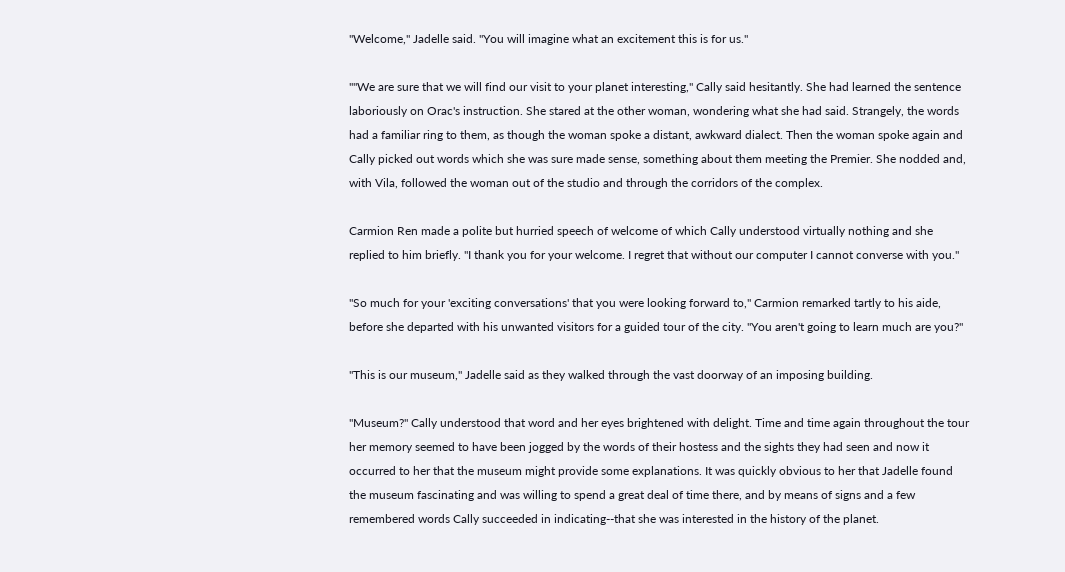"Welcome," Jadelle said. "You will imagine what an excitement this is for us."

""We are sure that we will find our visit to your planet interesting," Cally said hesitantly. She had learned the sentence laboriously on Orac's instruction. She stared at the other woman, wondering what she had said. Strangely, the words had a familiar ring to them, as though the woman spoke a distant, awkward dialect. Then the woman spoke again and Cally picked out words which she was sure made sense, something about them meeting the Premier. She nodded and, with Vila, followed the woman out of the studio and through the corridors of the complex.

Carmion Ren made a polite but hurried speech of welcome of which Cally understood virtually nothing and she replied to him briefly. "I thank you for your welcome. I regret that without our computer I cannot converse with you."

"So much for your 'exciting conversations' that you were looking forward to," Carmion remarked tartly to his aide, before she departed with his unwanted visitors for a guided tour of the city. "You aren't going to learn much are you?"

"This is our museum," Jadelle said as they walked through the vast doorway of an imposing building.

"Museum?" Cally understood that word and her eyes brightened with delight. Time and time again throughout the tour her memory seemed to have been jogged by the words of their hostess and the sights they had seen and now it occurred to her that the museum might provide some explanations. It was quickly obvious to her that Jadelle found the museum fascinating and was willing to spend a great deal of time there, and by means of signs and a few remembered words Cally succeeded in indicating--that she was interested in the history of the planet.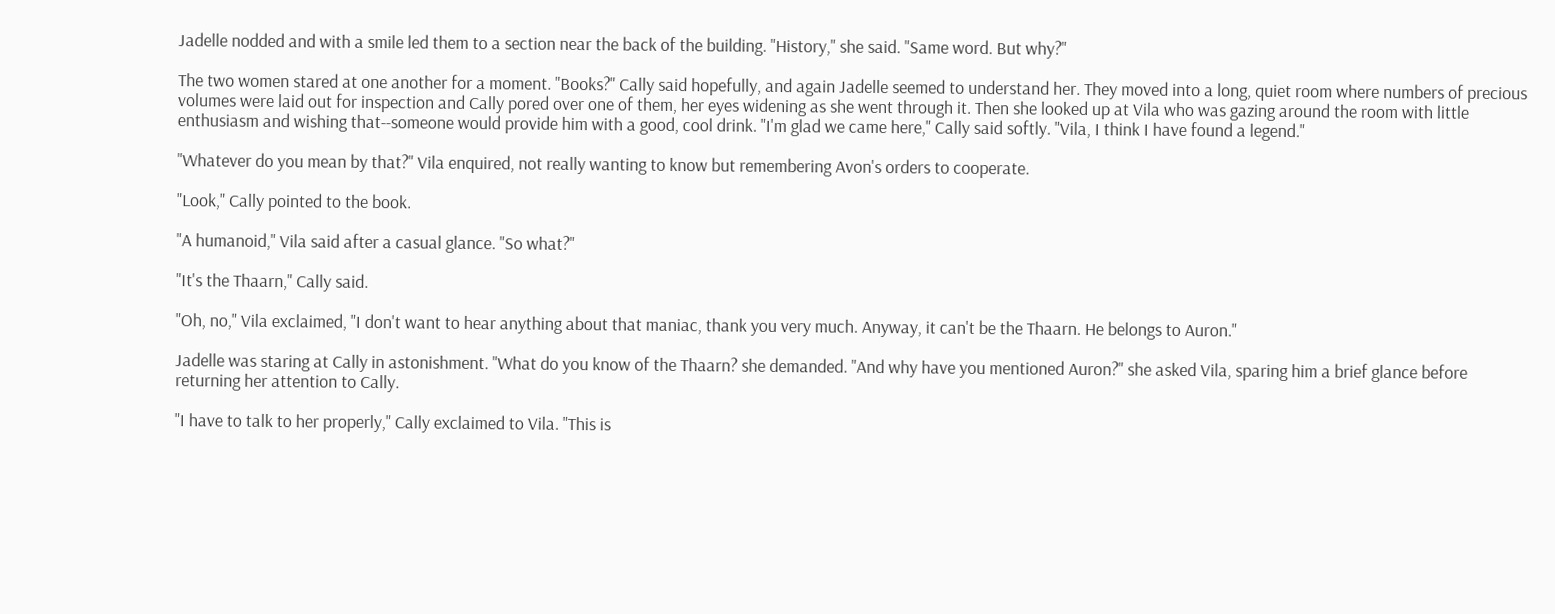Jadelle nodded and with a smile led them to a section near the back of the building. "History," she said. "Same word. But why?"

The two women stared at one another for a moment. "Books?" Cally said hopefully, and again Jadelle seemed to understand her. They moved into a long, quiet room where numbers of precious volumes were laid out for inspection and Cally pored over one of them, her eyes widening as she went through it. Then she looked up at Vila who was gazing around the room with little enthusiasm and wishing that--someone would provide him with a good, cool drink. "I'm glad we came here," Cally said softly. "Vila, I think I have found a legend."

"Whatever do you mean by that?" Vila enquired, not really wanting to know but remembering Avon's orders to cooperate.

"Look," Cally pointed to the book.

"A humanoid," Vila said after a casual glance. "So what?"

"It's the Thaarn," Cally said.

"Oh, no," Vila exclaimed, "I don't want to hear anything about that maniac, thank you very much. Anyway, it can't be the Thaarn. He belongs to Auron."

Jadelle was staring at Cally in astonishment. "What do you know of the Thaarn? she demanded. "And why have you mentioned Auron?" she asked Vila, sparing him a brief glance before returning her attention to Cally.

"I have to talk to her properly," Cally exclaimed to Vila. "This is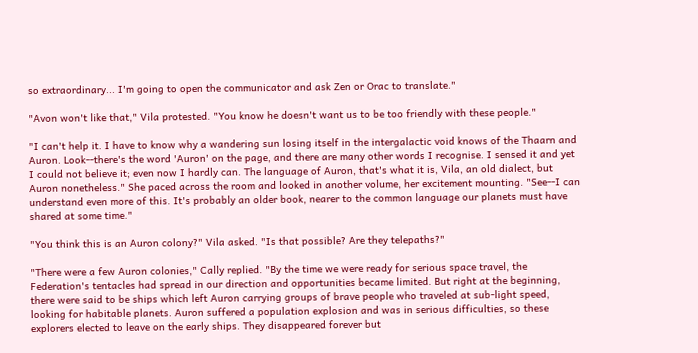so extraordinary... I'm going to open the communicator and ask Zen or Orac to translate."

"Avon won't like that," Vila protested. "You know he doesn't want us to be too friendly with these people."

"I can't help it. I have to know why a wandering sun losing itself in the intergalactic void knows of the Thaarn and Auron. Look--there's the word 'Auron' on the page, and there are many other words I recognise. I sensed it and yet I could not believe it; even now I hardly can. The language of Auron, that's what it is, Vila, an old dialect, but Auron nonetheless." She paced across the room and looked in another volume, her excitement mounting. "See--I can understand even more of this. It's probably an older book, nearer to the common language our planets must have shared at some time."

"You think this is an Auron colony?" Vila asked. "Is that possible? Are they telepaths?"

"There were a few Auron colonies," Cally replied. "By the time we were ready for serious space travel, the Federation's tentacles had spread in our direction and opportunities became limited. But right at the beginning, there were said to be ships which left Auron carrying groups of brave people who traveled at sub-light speed, looking for habitable planets. Auron suffered a population explosion and was in serious difficulties, so these explorers elected to leave on the early ships. They disappeared forever but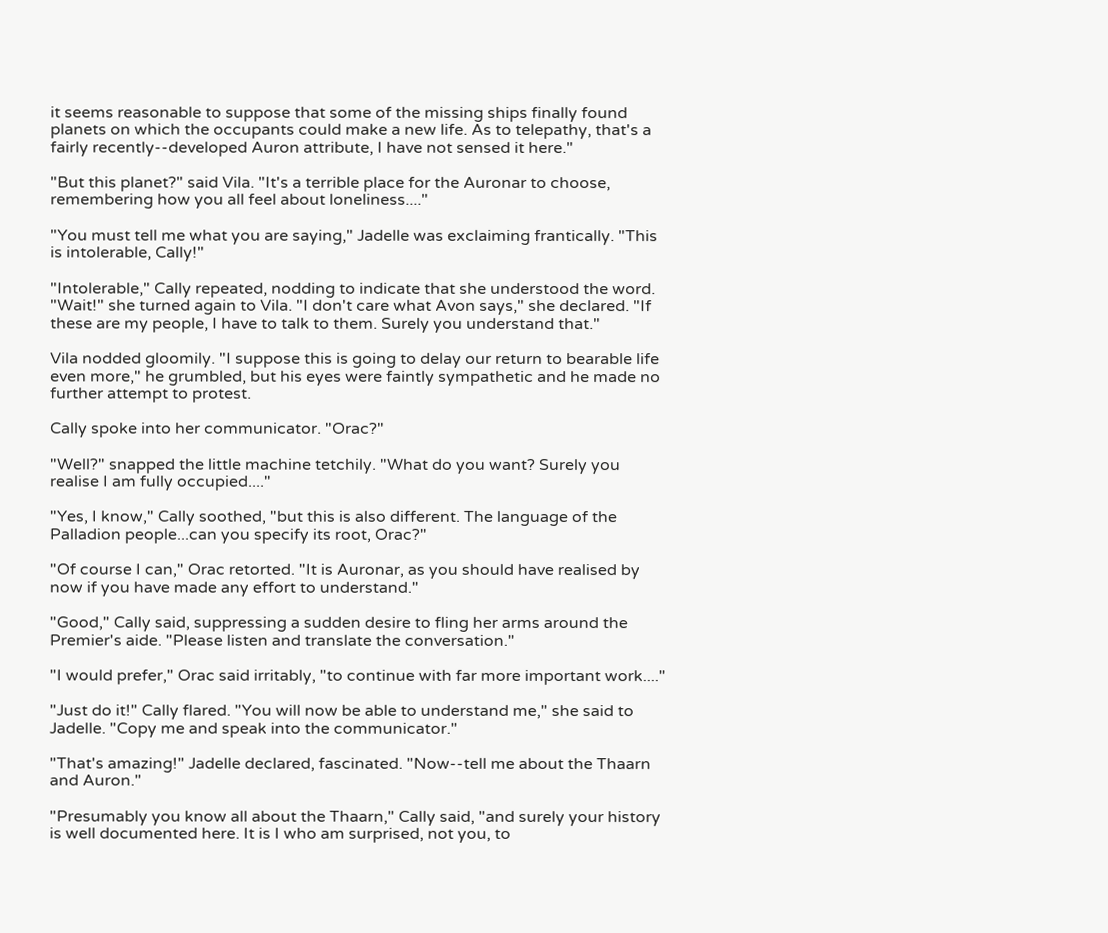it seems reasonable to suppose that some of the missing ships finally found planets on which the occupants could make a new life. As to telepathy, that's a fairly recently--developed Auron attribute, I have not sensed it here."

"But this planet?" said Vila. "It's a terrible place for the Auronar to choose, remembering how you all feel about loneliness...."

"You must tell me what you are saying," Jadelle was exclaiming frantically. "This is intolerable, Cally!"

"Intolerable," Cally repeated, nodding to indicate that she understood the word. "Wait!" she turned again to Vila. "I don't care what Avon says," she declared. "If these are my people, I have to talk to them. Surely you understand that."

Vila nodded gloomily. "I suppose this is going to delay our return to bearable life even more," he grumbled, but his eyes were faintly sympathetic and he made no further attempt to protest.

Cally spoke into her communicator. "Orac?"

"Well?" snapped the little machine tetchily. "What do you want? Surely you realise I am fully occupied...."

"Yes, I know," Cally soothed, "but this is also different. The language of the Palladion people...can you specify its root, Orac?"

"Of course I can," Orac retorted. "It is Auronar, as you should have realised by now if you have made any effort to understand."

"Good," Cally said, suppressing a sudden desire to fling her arms around the Premier's aide. "Please listen and translate the conversation."

"I would prefer," Orac said irritably, "to continue with far more important work...."

"Just do it!" Cally flared. "You will now be able to understand me," she said to Jadelle. "Copy me and speak into the communicator."

"That's amazing!" Jadelle declared, fascinated. "Now--tell me about the Thaarn and Auron."

"Presumably you know all about the Thaarn," Cally said, "and surely your history is well documented here. It is I who am surprised, not you, to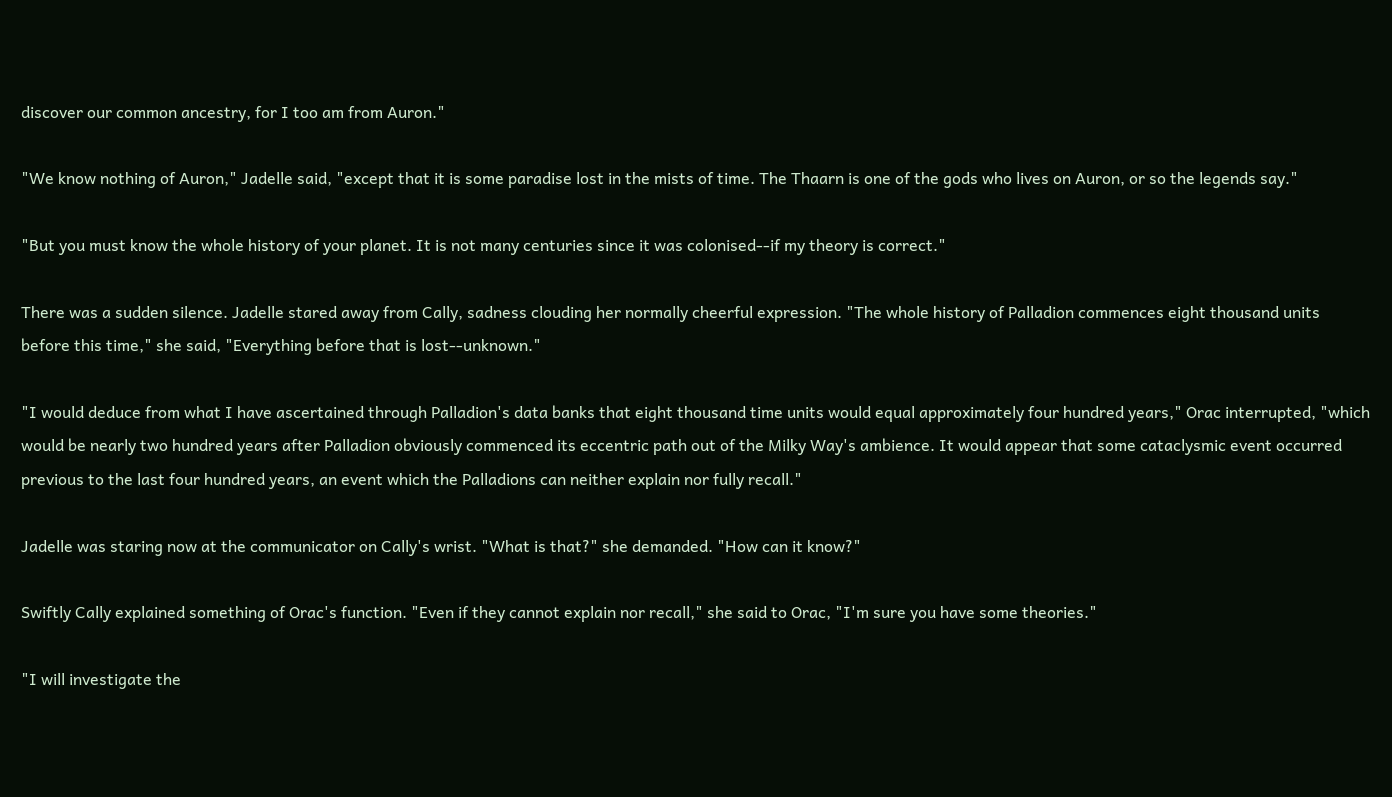discover our common ancestry, for I too am from Auron."

"We know nothing of Auron," Jadelle said, "except that it is some paradise lost in the mists of time. The Thaarn is one of the gods who lives on Auron, or so the legends say."

"But you must know the whole history of your planet. It is not many centuries since it was colonised--if my theory is correct."

There was a sudden silence. Jadelle stared away from Cally, sadness clouding her normally cheerful expression. "The whole history of Palladion commences eight thousand units before this time," she said, "Everything before that is lost--unknown."

"I would deduce from what I have ascertained through Palladion's data banks that eight thousand time units would equal approximately four hundred years," Orac interrupted, "which would be nearly two hundred years after Palladion obviously commenced its eccentric path out of the Milky Way's ambience. It would appear that some cataclysmic event occurred previous to the last four hundred years, an event which the Palladions can neither explain nor fully recall."

Jadelle was staring now at the communicator on Cally's wrist. "What is that?" she demanded. "How can it know?"

Swiftly Cally explained something of Orac's function. "Even if they cannot explain nor recall," she said to Orac, "I'm sure you have some theories."

"I will investigate the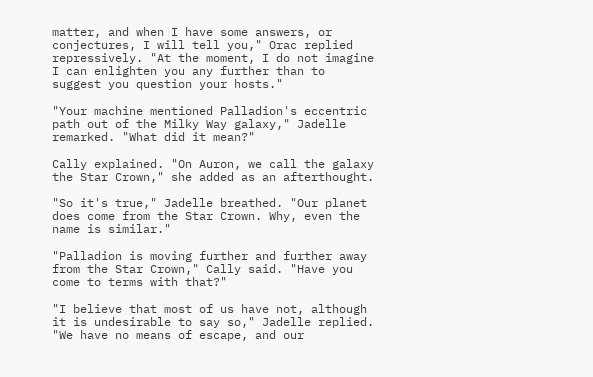matter, and when I have some answers, or conjectures, I will tell you," Orac replied repressively. "At the moment, I do not imagine I can enlighten you any further than to suggest you question your hosts."

"Your machine mentioned Palladion's eccentric path out of the Milky Way galaxy," Jadelle remarked. "What did it mean?"

Cally explained. "On Auron, we call the galaxy the Star Crown," she added as an afterthought.

"So it's true," Jadelle breathed. "Our planet does come from the Star Crown. Why, even the name is similar."

"Palladion is moving further and further away from the Star Crown," Cally said. "Have you come to terms with that?"

"I believe that most of us have not, although it is undesirable to say so," Jadelle replied. "We have no means of escape, and our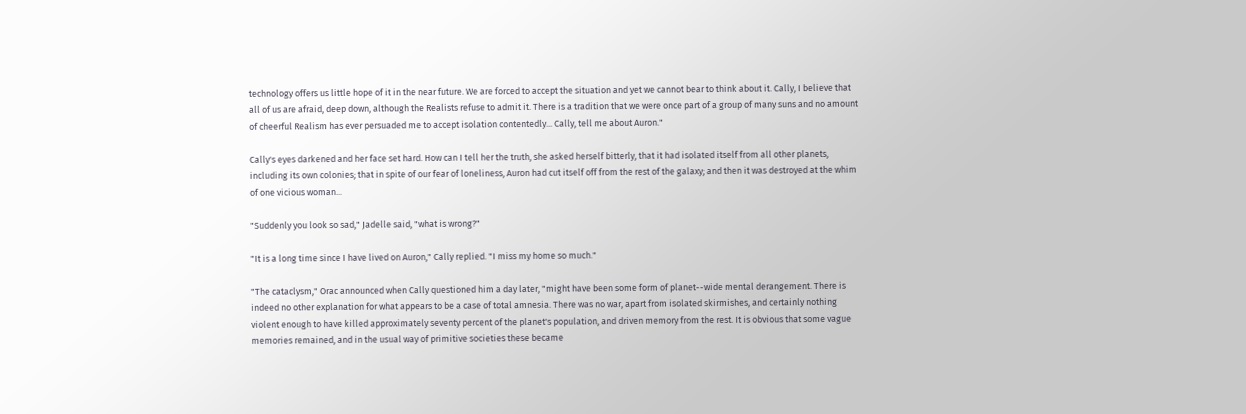technology offers us little hope of it in the near future. We are forced to accept the situation and yet we cannot bear to think about it. Cally, I believe that all of us are afraid, deep down, although the Realists refuse to admit it. There is a tradition that we were once part of a group of many suns and no amount of cheerful Realism has ever persuaded me to accept isolation contentedly... Cally, tell me about Auron."

Cally's eyes darkened and her face set hard. How can I tell her the truth, she asked herself bitterly, that it had isolated itself from all other planets, including its own colonies; that in spite of our fear of loneliness, Auron had cut itself off from the rest of the galaxy; and then it was destroyed at the whim of one vicious woman...

"Suddenly you look so sad," Jadelle said, "what is wrong?"

"It is a long time since I have lived on Auron," Cally replied. "I miss my home so much."

"The cataclysm," Orac announced when Cally questioned him a day later, "might have been some form of planet--wide mental derangement. There is indeed no other explanation for what appears to be a case of total amnesia. There was no war, apart from isolated skirmishes, and certainly nothing violent enough to have killed approximately seventy percent of the planet's population, and driven memory from the rest. It is obvious that some vague memories remained, and in the usual way of primitive societies these became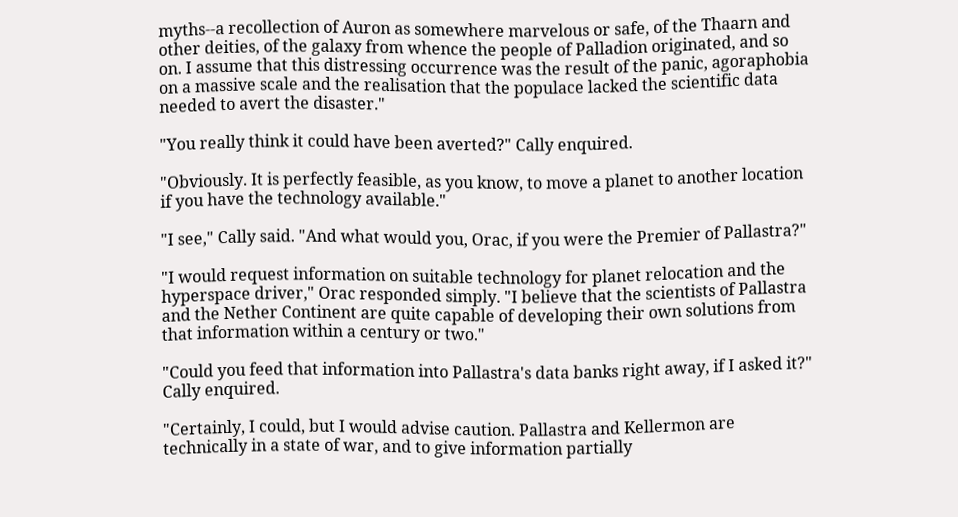myths--a recollection of Auron as somewhere marvelous or safe, of the Thaarn and other deities, of the galaxy from whence the people of Palladion originated, and so on. I assume that this distressing occurrence was the result of the panic, agoraphobia on a massive scale and the realisation that the populace lacked the scientific data needed to avert the disaster."

"You really think it could have been averted?" Cally enquired.

"Obviously. It is perfectly feasible, as you know, to move a planet to another location if you have the technology available."

"I see," Cally said. "And what would you, Orac, if you were the Premier of Pallastra?"

"I would request information on suitable technology for planet relocation and the hyperspace driver," Orac responded simply. "I believe that the scientists of Pallastra and the Nether Continent are quite capable of developing their own solutions from that information within a century or two."

"Could you feed that information into Pallastra's data banks right away, if I asked it?" Cally enquired.

"Certainly, I could, but I would advise caution. Pallastra and Kellermon are technically in a state of war, and to give information partially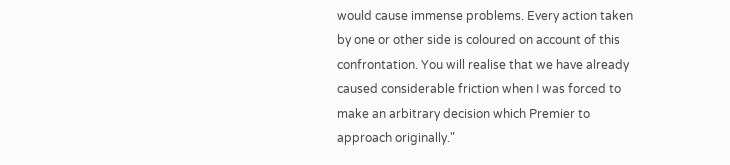would cause immense problems. Every action taken by one or other side is coloured on account of this confrontation. You will realise that we have already caused considerable friction when I was forced to make an arbitrary decision which Premier to approach originally."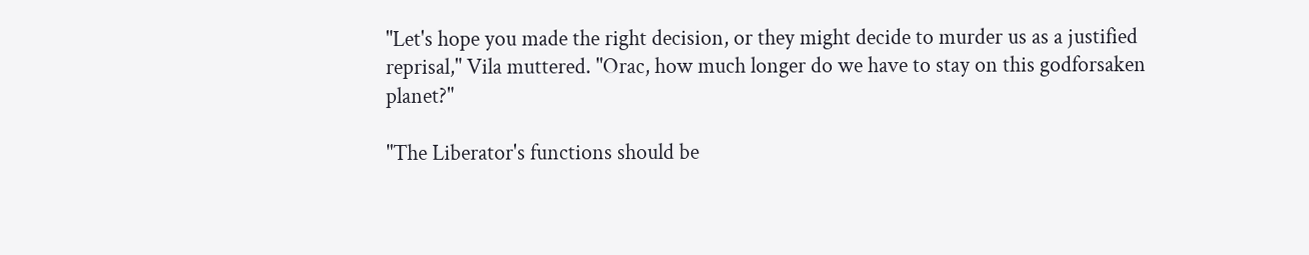"Let's hope you made the right decision, or they might decide to murder us as a justified reprisal," Vila muttered. "Orac, how much longer do we have to stay on this godforsaken planet?"

"The Liberator's functions should be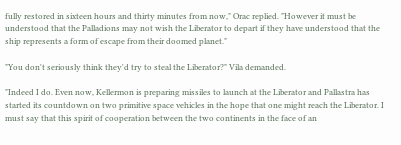fully restored in sixteen hours and thirty minutes from now," Orac replied. "However it must be understood that the Palladions may not wish the Liberator to depart if they have understood that the ship represents a form of escape from their doomed planet."

"You don't seriously think they'd try to steal the Liberator?" Vila demanded.

"Indeed I do. Even now, Kellermon is preparing missiles to launch at the Liberator and Pallastra has started its countdown on two primitive space vehicles in the hope that one might reach the Liberator. I must say that this spirit of cooperation between the two continents in the face of an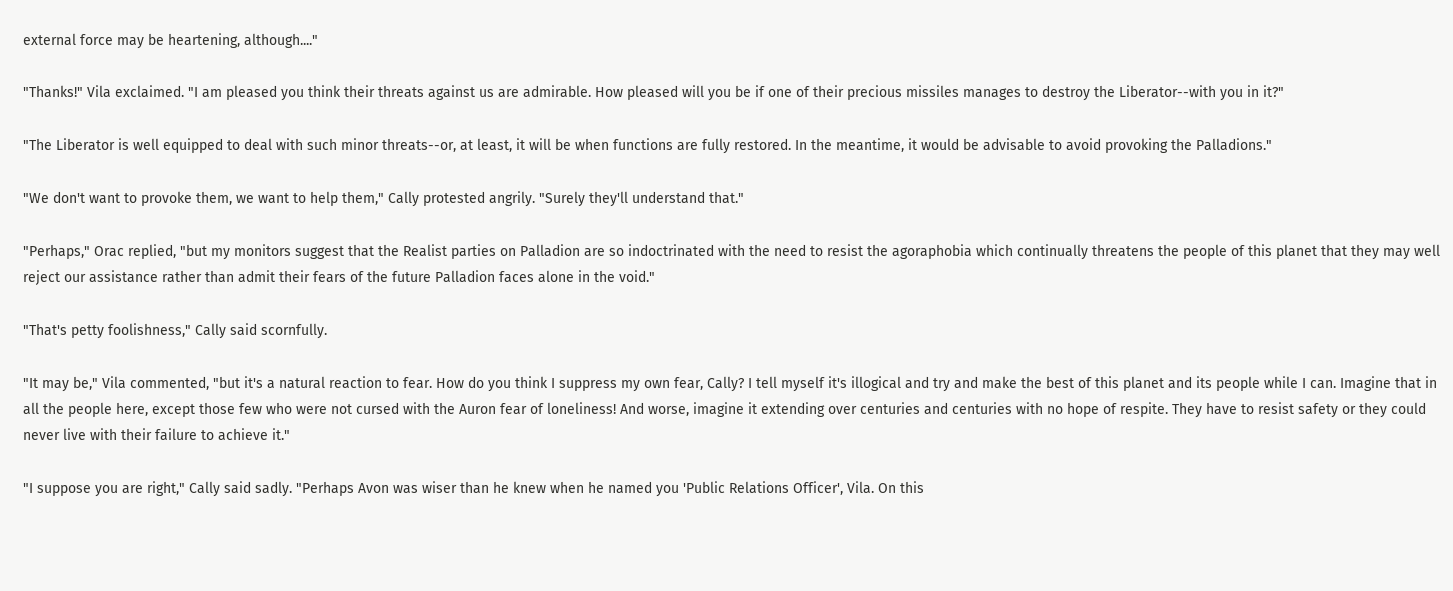external force may be heartening, although...."

"Thanks!" Vila exclaimed. "I am pleased you think their threats against us are admirable. How pleased will you be if one of their precious missiles manages to destroy the Liberator--with you in it?"

"The Liberator is well equipped to deal with such minor threats--or, at least, it will be when functions are fully restored. In the meantime, it would be advisable to avoid provoking the Palladions."

"We don't want to provoke them, we want to help them," Cally protested angrily. "Surely they'll understand that."

"Perhaps," Orac replied, "but my monitors suggest that the Realist parties on Palladion are so indoctrinated with the need to resist the agoraphobia which continually threatens the people of this planet that they may well reject our assistance rather than admit their fears of the future Palladion faces alone in the void."

"That's petty foolishness," Cally said scornfully.

"It may be," Vila commented, "but it's a natural reaction to fear. How do you think I suppress my own fear, Cally? I tell myself it's illogical and try and make the best of this planet and its people while I can. Imagine that in all the people here, except those few who were not cursed with the Auron fear of loneliness! And worse, imagine it extending over centuries and centuries with no hope of respite. They have to resist safety or they could never live with their failure to achieve it."

"I suppose you are right," Cally said sadly. "Perhaps Avon was wiser than he knew when he named you 'Public Relations Officer', Vila. On this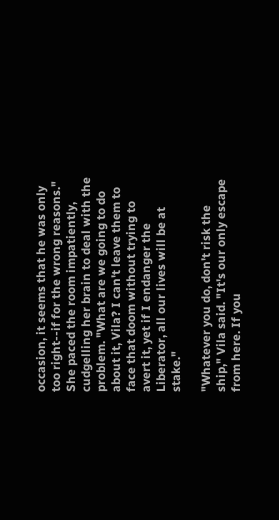occasion, it seems that he was only too right--if for the wrong reasons." She paced the room impatiently, cudgelling her brain to deal with the problem. "What are we going to do about it, Vila? I can't leave them to face that doom without trying to avert it, yet if I endanger the Liberator, all our lives will be at stake."

"Whatever you do, don't risk the ship," Vila said. "It's our only escape from here. If you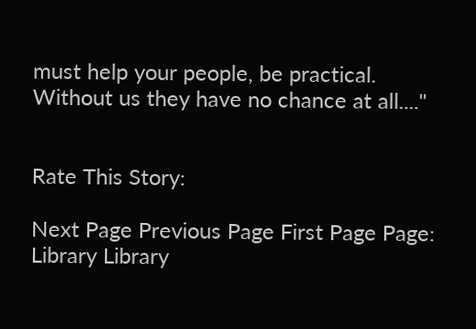must help your people, be practical. Without us they have no chance at all...."


Rate This Story:

Next Page Previous Page First Page Page:  Library Library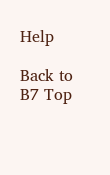Help

Back to B7 Top